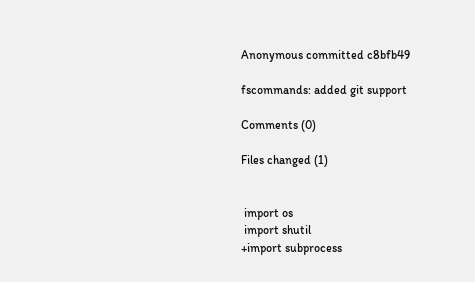Anonymous committed c8bfb49

fscommands: added git support

Comments (0)

Files changed (1)


 import os
 import shutil
+import subprocess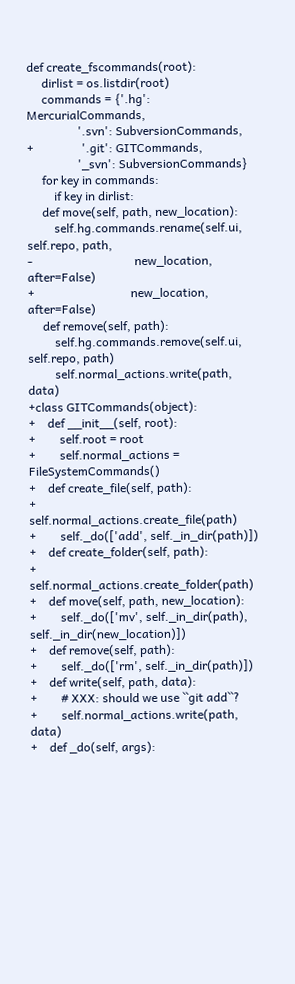def create_fscommands(root):
     dirlist = os.listdir(root)
     commands = {'.hg': MercurialCommands,
                 '.svn': SubversionCommands,
+                '.git': GITCommands,
                 '_svn': SubversionCommands}
     for key in commands:
         if key in dirlist:
     def move(self, path, new_location):
         self.hg.commands.rename(self.ui, self.repo, path,
-                                  new_location, after=False)
+                                new_location, after=False)
     def remove(self, path):
         self.hg.commands.remove(self.ui, self.repo, path)
         self.normal_actions.write(path, data)
+class GITCommands(object):
+    def __init__(self, root):
+        self.root = root
+        self.normal_actions = FileSystemCommands()
+    def create_file(self, path):
+        self.normal_actions.create_file(path)
+        self._do(['add', self._in_dir(path)])
+    def create_folder(self, path):
+        self.normal_actions.create_folder(path)
+    def move(self, path, new_location):
+        self._do(['mv', self._in_dir(path), self._in_dir(new_location)])
+    def remove(self, path):
+        self._do(['rm', self._in_dir(path)])
+    def write(self, path, data):
+        # XXX: should we use ``git add``?
+        self.normal_actions.write(path, data)
+    def _do(self, args):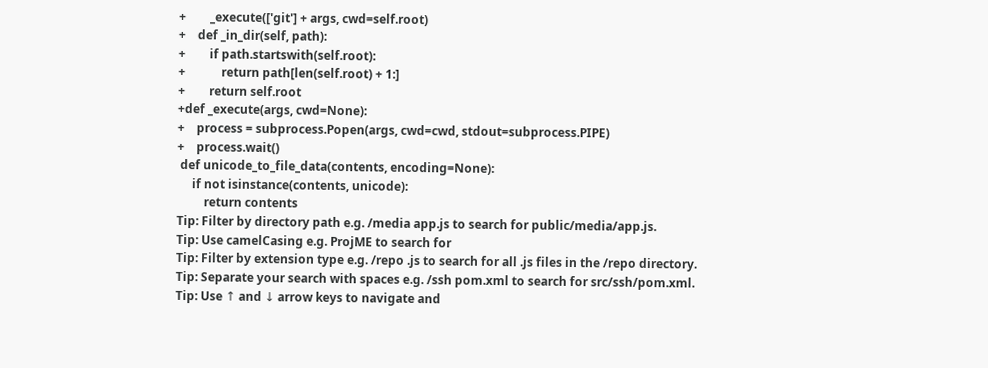+        _execute(['git'] + args, cwd=self.root)
+    def _in_dir(self, path):
+        if path.startswith(self.root):
+            return path[len(self.root) + 1:]
+        return self.root
+def _execute(args, cwd=None):
+    process = subprocess.Popen(args, cwd=cwd, stdout=subprocess.PIPE)
+    process.wait()
 def unicode_to_file_data(contents, encoding=None):
     if not isinstance(contents, unicode):
         return contents
Tip: Filter by directory path e.g. /media app.js to search for public/media/app.js.
Tip: Use camelCasing e.g. ProjME to search for
Tip: Filter by extension type e.g. /repo .js to search for all .js files in the /repo directory.
Tip: Separate your search with spaces e.g. /ssh pom.xml to search for src/ssh/pom.xml.
Tip: Use ↑ and ↓ arrow keys to navigate and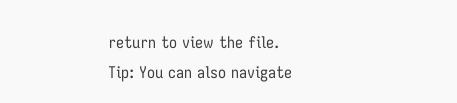return to view the file.
Tip: You can also navigate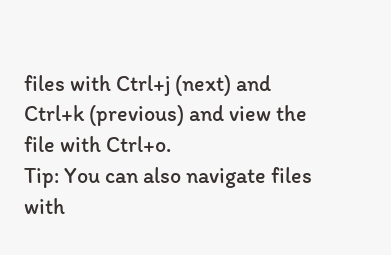files with Ctrl+j (next) and Ctrl+k (previous) and view the file with Ctrl+o.
Tip: You can also navigate files with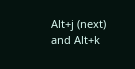Alt+j (next) and Alt+k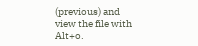(previous) and view the file with Alt+o.